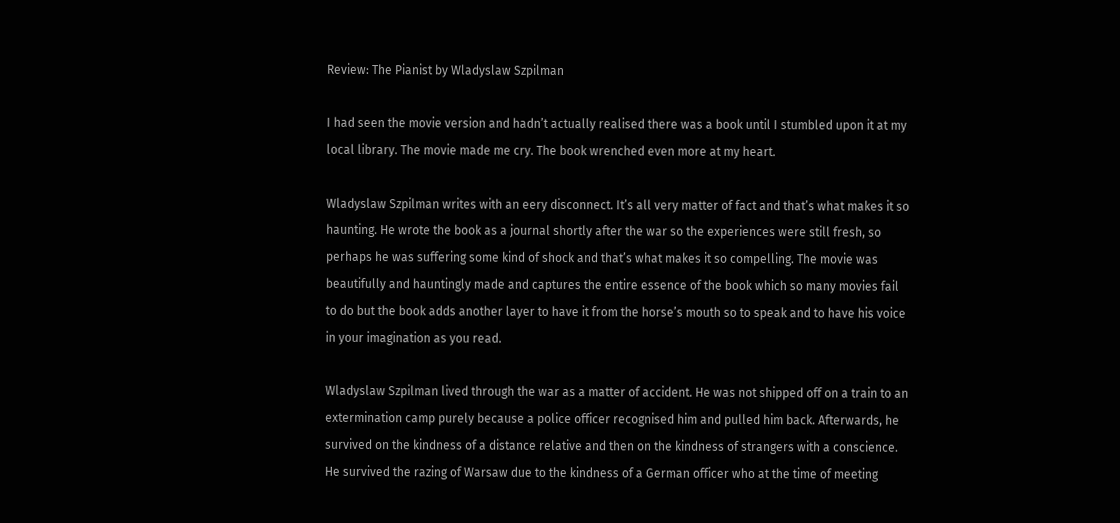Review: The Pianist by Wladyslaw Szpilman

I had seen the movie version and hadn’t actually realised there was a book until I stumbled upon it at my local library. The movie made me cry. The book wrenched even more at my heart.

Wladyslaw Szpilman writes with an eery disconnect. It’s all very matter of fact and that’s what makes it so haunting. He wrote the book as a journal shortly after the war so the experiences were still fresh, so perhaps he was suffering some kind of shock and that’s what makes it so compelling. The movie was beautifully and hauntingly made and captures the entire essence of the book which so many movies fail to do but the book adds another layer to have it from the horse’s mouth so to speak and to have his voice in your imagination as you read.

Wladyslaw Szpilman lived through the war as a matter of accident. He was not shipped off on a train to an extermination camp purely because a police officer recognised him and pulled him back. Afterwards, he survived on the kindness of a distance relative and then on the kindness of strangers with a conscience. He survived the razing of Warsaw due to the kindness of a German officer who at the time of meeting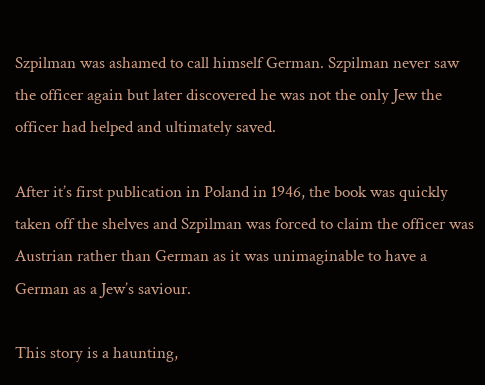Szpilman was ashamed to call himself German. Szpilman never saw the officer again but later discovered he was not the only Jew the officer had helped and ultimately saved.

After it’s first publication in Poland in 1946, the book was quickly taken off the shelves and Szpilman was forced to claim the officer was Austrian rather than German as it was unimaginable to have a German as a Jew’s saviour.

This story is a haunting,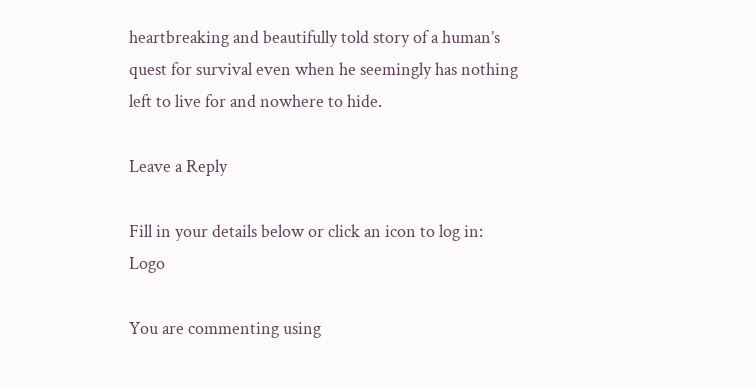heartbreaking and beautifully told story of a human’s quest for survival even when he seemingly has nothing left to live for and nowhere to hide.

Leave a Reply

Fill in your details below or click an icon to log in: Logo

You are commenting using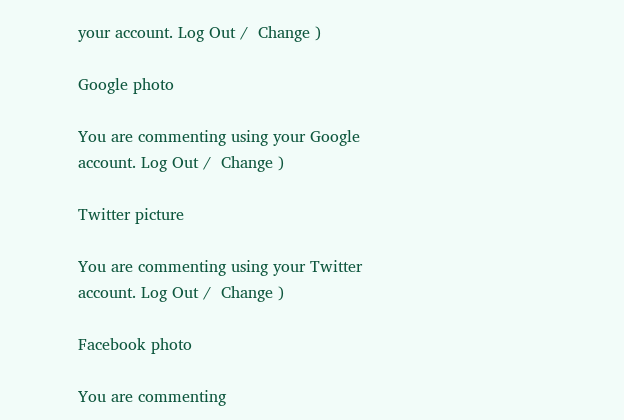your account. Log Out /  Change )

Google photo

You are commenting using your Google account. Log Out /  Change )

Twitter picture

You are commenting using your Twitter account. Log Out /  Change )

Facebook photo

You are commenting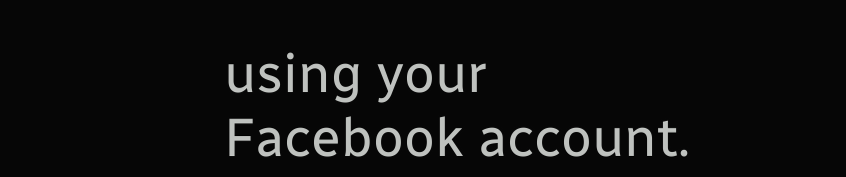using your Facebook account.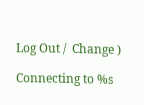Log Out /  Change )

Connecting to %s